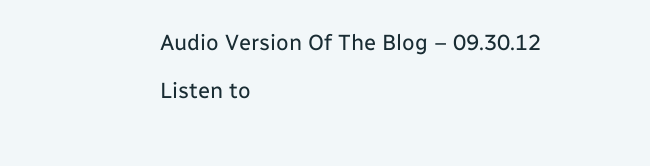Audio Version Of The Blog – 09.30.12

Listen to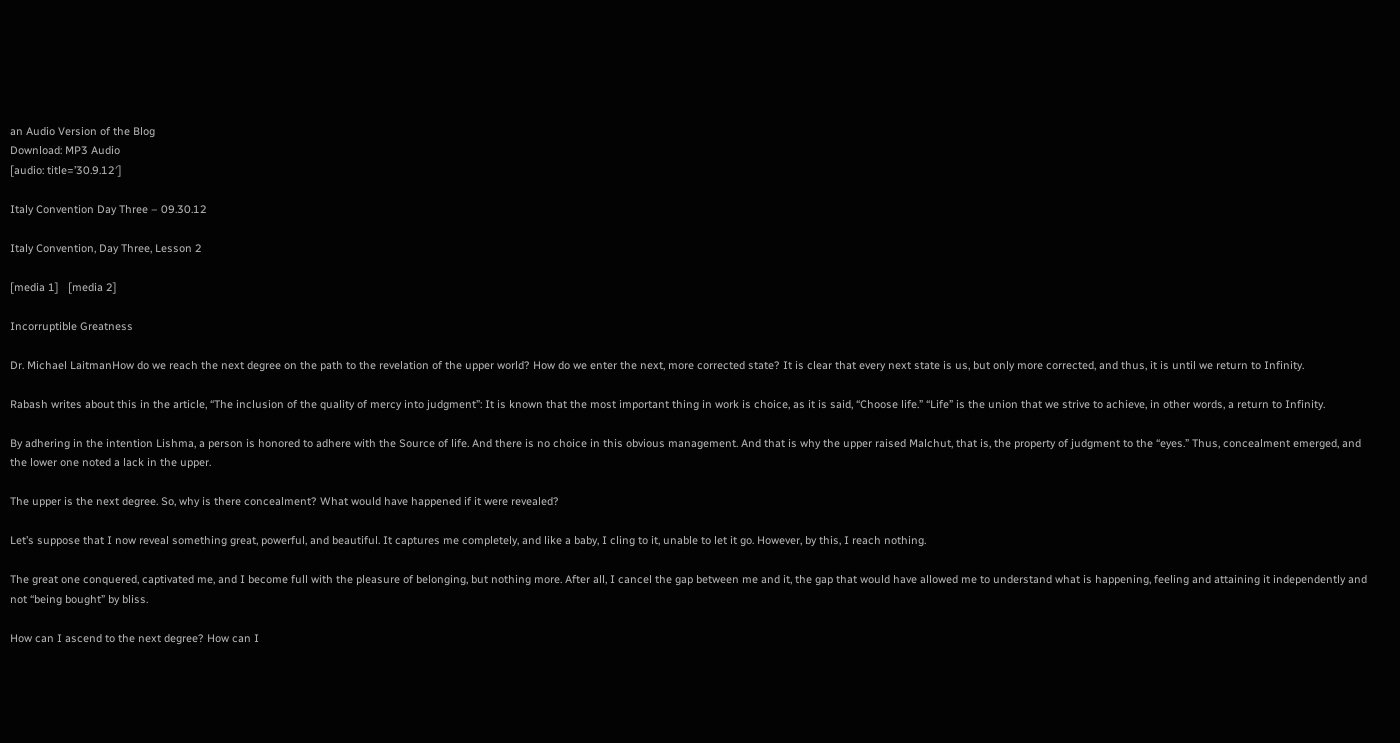an Audio Version of the Blog
Download: MP3 Audio
[audio: title=’30.9.12′]

Italy Convention Day Three – 09.30.12

Italy Convention, Day Three, Lesson 2

[media 1]   [media 2]

Incorruptible Greatness

Dr. Michael LaitmanHow do we reach the next degree on the path to the revelation of the upper world? How do we enter the next, more corrected state? It is clear that every next state is us, but only more corrected, and thus, it is until we return to Infinity.

Rabash writes about this in the article, “The inclusion of the quality of mercy into judgment”: It is known that the most important thing in work is choice, as it is said, “Choose life.” “Life” is the union that we strive to achieve, in other words, a return to Infinity.

By adhering in the intention Lishma, a person is honored to adhere with the Source of life. And there is no choice in this obvious management. And that is why the upper raised Malchut, that is, the property of judgment to the “eyes.” Thus, concealment emerged, and the lower one noted a lack in the upper.

The upper is the next degree. So, why is there concealment? What would have happened if it were revealed?

Let’s suppose that I now reveal something great, powerful, and beautiful. It captures me completely, and like a baby, I cling to it, unable to let it go. However, by this, I reach nothing.

The great one conquered, captivated me, and I become full with the pleasure of belonging, but nothing more. After all, I cancel the gap between me and it, the gap that would have allowed me to understand what is happening, feeling and attaining it independently and not “being bought” by bliss.

How can I ascend to the next degree? How can I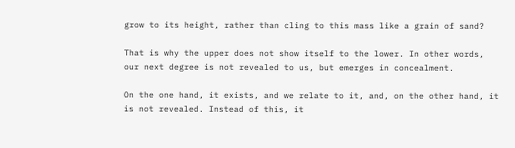grow to its height, rather than cling to this mass like a grain of sand?

That is why the upper does not show itself to the lower. In other words, our next degree is not revealed to us, but emerges in concealment.

On the one hand, it exists, and we relate to it, and, on the other hand, it is not revealed. Instead of this, it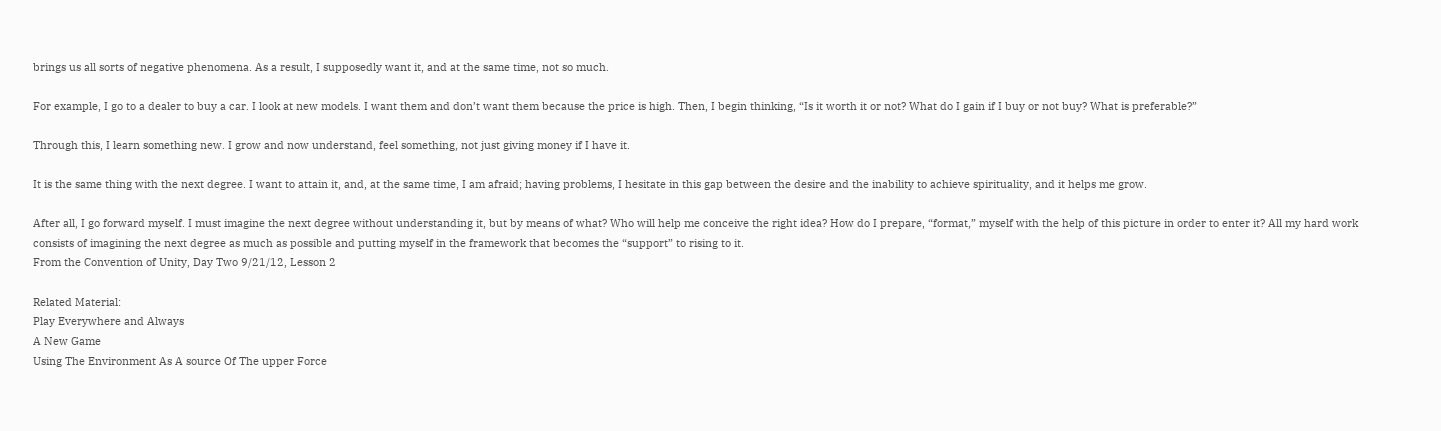brings us all sorts of negative phenomena. As a result, I supposedly want it, and at the same time, not so much.

For example, I go to a dealer to buy a car. I look at new models. I want them and don’t want them because the price is high. Then, I begin thinking, “Is it worth it or not? What do I gain if I buy or not buy? What is preferable?”

Through this, I learn something new. I grow and now understand, feel something, not just giving money if I have it.

It is the same thing with the next degree. I want to attain it, and, at the same time, I am afraid; having problems, I hesitate in this gap between the desire and the inability to achieve spirituality, and it helps me grow.

After all, I go forward myself. I must imagine the next degree without understanding it, but by means of what? Who will help me conceive the right idea? How do I prepare, “format,” myself with the help of this picture in order to enter it? All my hard work consists of imagining the next degree as much as possible and putting myself in the framework that becomes the “support” to rising to it.
From the Convention of Unity, Day Two 9/21/12, Lesson 2

Related Material:
Play Everywhere and Always
A New Game
Using The Environment As A source Of The upper Force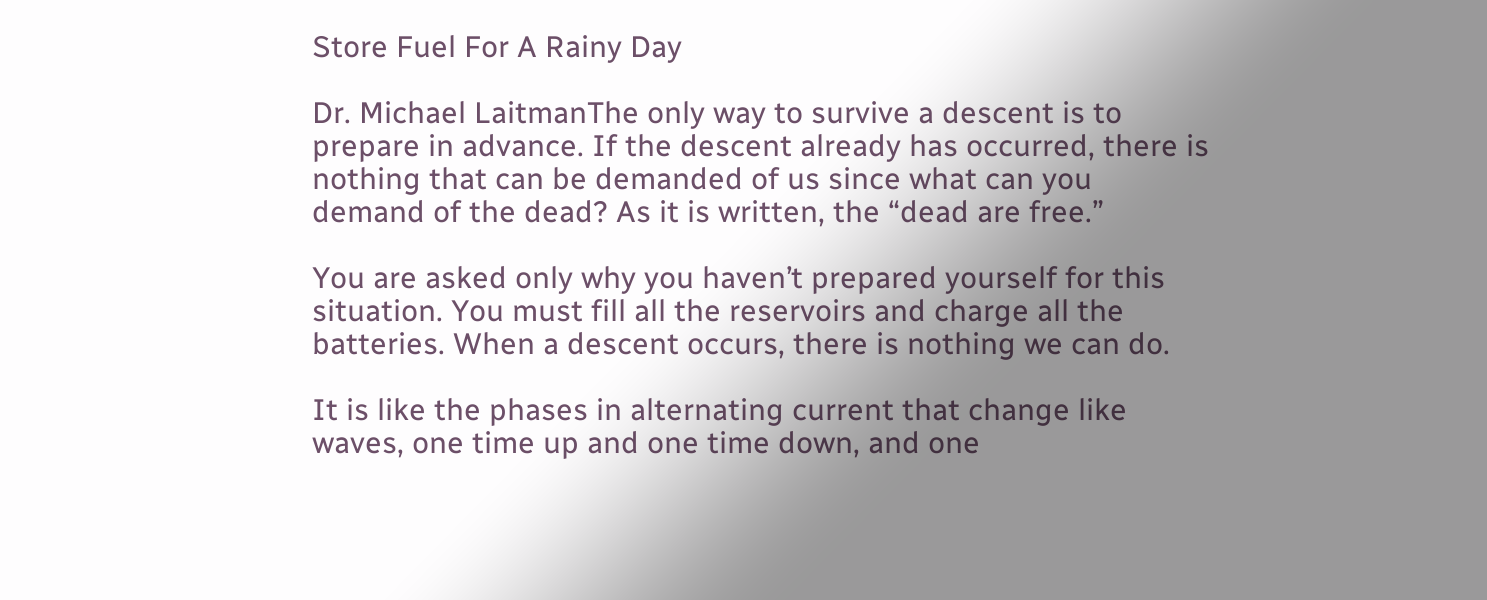Store Fuel For A Rainy Day

Dr. Michael LaitmanThe only way to survive a descent is to prepare in advance. If the descent already has occurred, there is nothing that can be demanded of us since what can you demand of the dead? As it is written, the “dead are free.”

You are asked only why you haven’t prepared yourself for this situation. You must fill all the reservoirs and charge all the batteries. When a descent occurs, there is nothing we can do.

It is like the phases in alternating current that change like waves, one time up and one time down, and one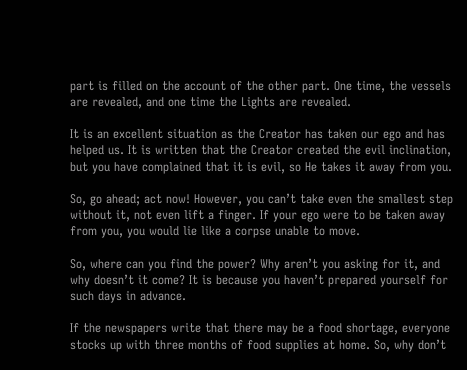part is filled on the account of the other part. One time, the vessels are revealed, and one time the Lights are revealed.

It is an excellent situation as the Creator has taken our ego and has helped us. It is written that the Creator created the evil inclination, but you have complained that it is evil, so He takes it away from you.

So, go ahead; act now! However, you can’t take even the smallest step without it, not even lift a finger. If your ego were to be taken away from you, you would lie like a corpse unable to move.

So, where can you find the power? Why aren’t you asking for it, and why doesn’t it come? It is because you haven’t prepared yourself for such days in advance.

If the newspapers write that there may be a food shortage, everyone stocks up with three months of food supplies at home. So, why don’t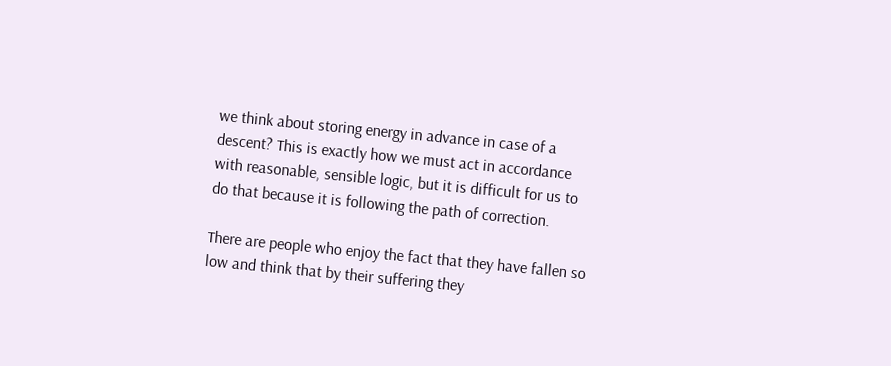we think about storing energy in advance in case of a descent? This is exactly how we must act in accordance with reasonable, sensible logic, but it is difficult for us to do that because it is following the path of correction.

There are people who enjoy the fact that they have fallen so low and think that by their suffering they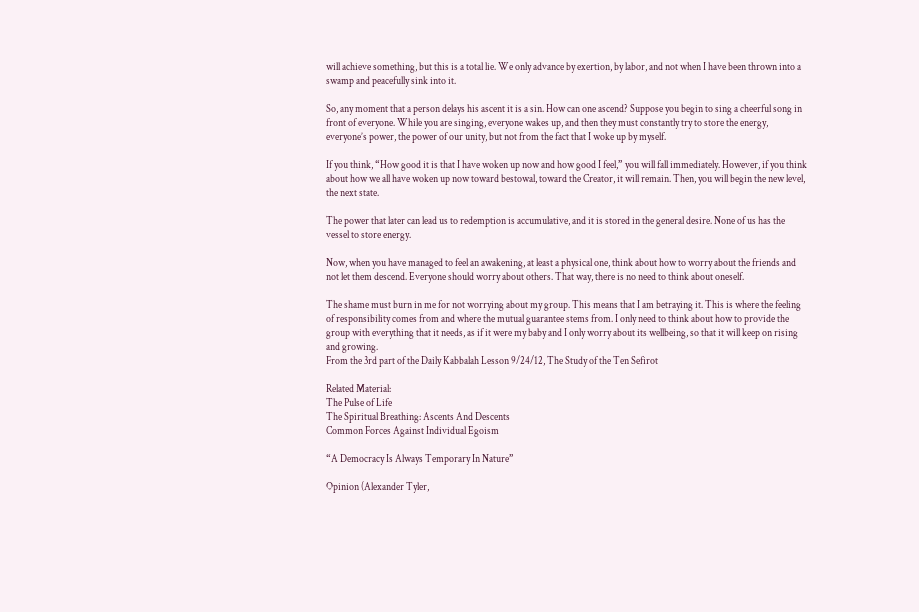will achieve something, but this is a total lie. We only advance by exertion, by labor, and not when I have been thrown into a swamp and peacefully sink into it.

So, any moment that a person delays his ascent it is a sin. How can one ascend? Suppose you begin to sing a cheerful song in front of everyone. While you are singing, everyone wakes up, and then they must constantly try to store the energy, everyone’s power, the power of our unity, but not from the fact that I woke up by myself.

If you think, “How good it is that I have woken up now and how good I feel,” you will fall immediately. However, if you think about how we all have woken up now toward bestowal, toward the Creator, it will remain. Then, you will begin the new level, the next state.

The power that later can lead us to redemption is accumulative, and it is stored in the general desire. None of us has the vessel to store energy.

Now, when you have managed to feel an awakening, at least a physical one, think about how to worry about the friends and not let them descend. Everyone should worry about others. That way, there is no need to think about oneself.

The shame must burn in me for not worrying about my group. This means that I am betraying it. This is where the feeling of responsibility comes from and where the mutual guarantee stems from. I only need to think about how to provide the group with everything that it needs, as if it were my baby and I only worry about its wellbeing, so that it will keep on rising and growing.
From the 3rd part of the Daily Kabbalah Lesson 9/24/12, The Study of the Ten Sefirot

Related Material:
The Pulse of Life
The Spiritual Breathing: Ascents And Descents
Common Forces Against Individual Egoism

“A Democracy Is Always Temporary In Nature”

Opinion (Alexander Tyler,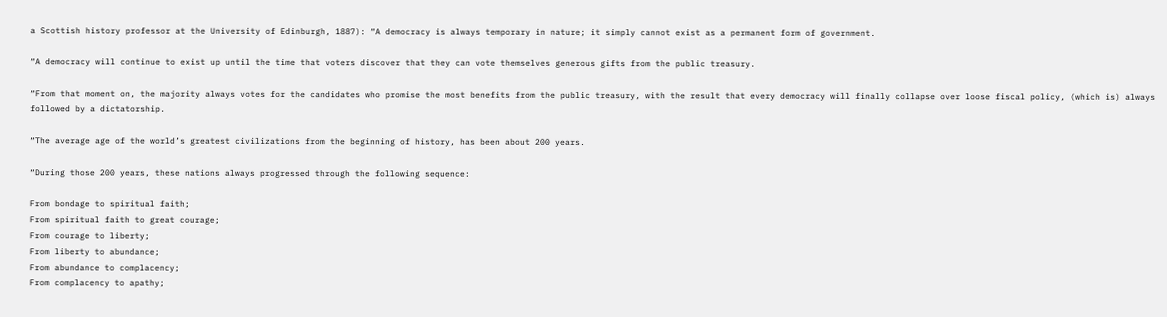a Scottish history professor at the University of Edinburgh, 1887): “A democracy is always temporary in nature; it simply cannot exist as a permanent form of government.

“A democracy will continue to exist up until the time that voters discover that they can vote themselves generous gifts from the public treasury.

“From that moment on, the majority always votes for the candidates who promise the most benefits from the public treasury, with the result that every democracy will finally collapse over loose fiscal policy, (which is) always followed by a dictatorship.

“The average age of the world’s greatest civilizations from the beginning of history, has been about 200 years.

“During those 200 years, these nations always progressed through the following sequence:

From bondage to spiritual faith;
From spiritual faith to great courage;
From courage to liberty;
From liberty to abundance;
From abundance to complacency;
From complacency to apathy;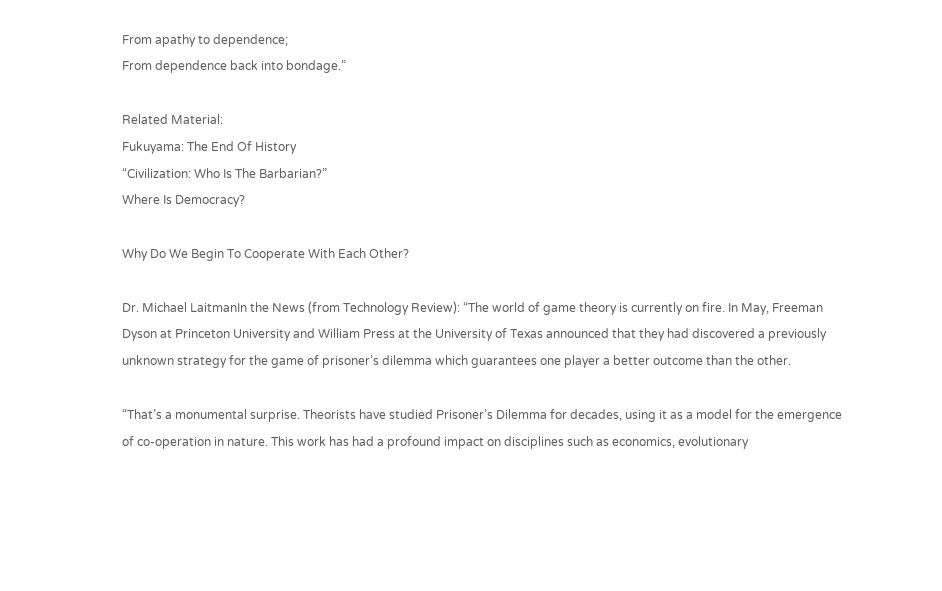From apathy to dependence;
From dependence back into bondage.”

Related Material:
Fukuyama: The End Of History
“Civilization: Who Is The Barbarian?”
Where Is Democracy?

Why Do We Begin To Cooperate With Each Other?

Dr. Michael LaitmanIn the News (from Technology Review): “The world of game theory is currently on fire. In May, Freeman Dyson at Princeton University and William Press at the University of Texas announced that they had discovered a previously unknown strategy for the game of prisoner’s dilemma which guarantees one player a better outcome than the other.

“That’s a monumental surprise. Theorists have studied Prisoner’s Dilemma for decades, using it as a model for the emergence of co-operation in nature. This work has had a profound impact on disciplines such as economics, evolutionary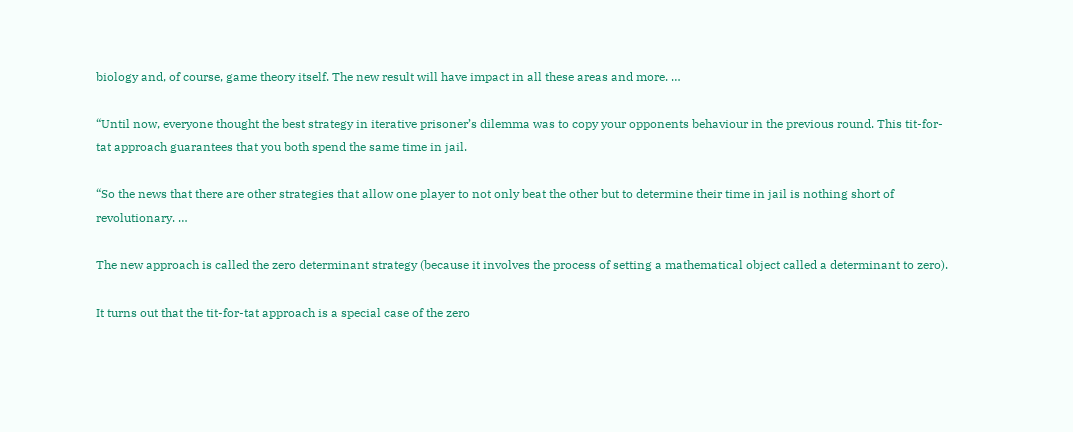biology and, of course, game theory itself. The new result will have impact in all these areas and more. …

“Until now, everyone thought the best strategy in iterative prisoner’s dilemma was to copy your opponents behaviour in the previous round. This tit-for-tat approach guarantees that you both spend the same time in jail.

“So the news that there are other strategies that allow one player to not only beat the other but to determine their time in jail is nothing short of revolutionary. …

The new approach is called the zero determinant strategy (because it involves the process of setting a mathematical object called a determinant to zero).

It turns out that the tit-for-tat approach is a special case of the zero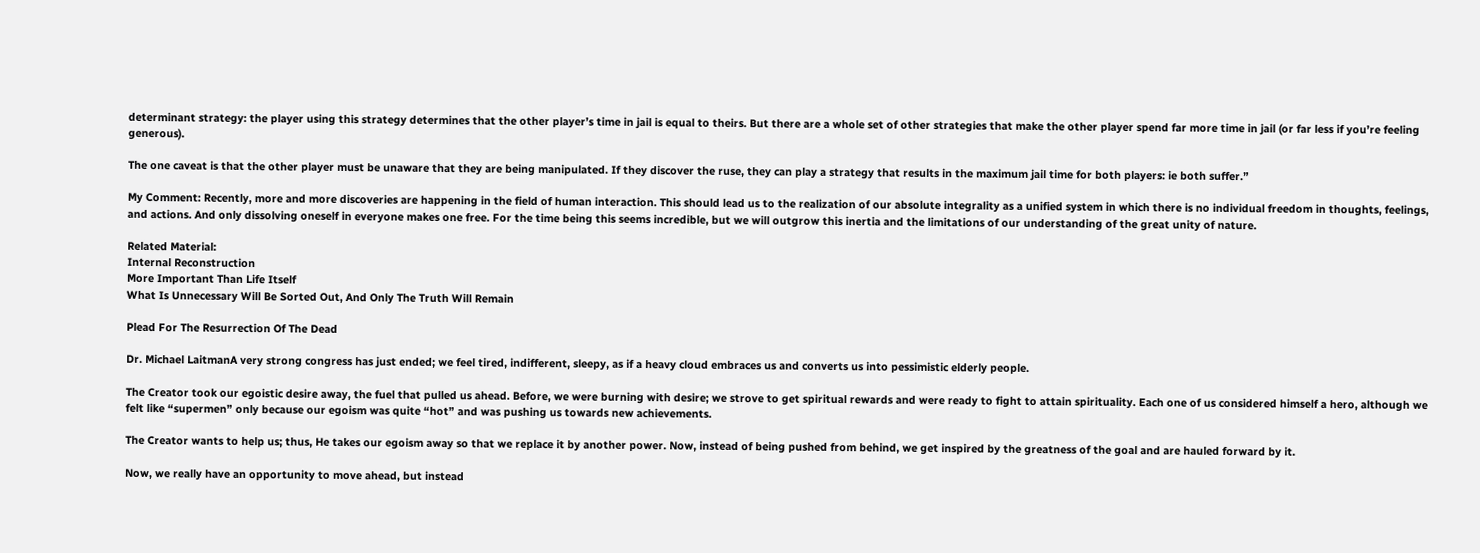determinant strategy: the player using this strategy determines that the other player’s time in jail is equal to theirs. But there are a whole set of other strategies that make the other player spend far more time in jail (or far less if you’re feeling generous).

The one caveat is that the other player must be unaware that they are being manipulated. If they discover the ruse, they can play a strategy that results in the maximum jail time for both players: ie both suffer.”

My Comment: Recently, more and more discoveries are happening in the field of human interaction. This should lead us to the realization of our absolute integrality as a unified system in which there is no individual freedom in thoughts, feelings, and actions. And only dissolving oneself in everyone makes one free. For the time being this seems incredible, but we will outgrow this inertia and the limitations of our understanding of the great unity of nature.

Related Material:
Internal Reconstruction
More Important Than Life Itself
What Is Unnecessary Will Be Sorted Out, And Only The Truth Will Remain

Plead For The Resurrection Of The Dead

Dr. Michael LaitmanA very strong congress has just ended; we feel tired, indifferent, sleepy, as if a heavy cloud embraces us and converts us into pessimistic elderly people.

The Creator took our egoistic desire away, the fuel that pulled us ahead. Before, we were burning with desire; we strove to get spiritual rewards and were ready to fight to attain spirituality. Each one of us considered himself a hero, although we felt like “supermen” only because our egoism was quite “hot” and was pushing us towards new achievements.

The Creator wants to help us; thus, He takes our egoism away so that we replace it by another power. Now, instead of being pushed from behind, we get inspired by the greatness of the goal and are hauled forward by it.

Now, we really have an opportunity to move ahead, but instead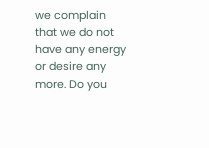we complain that we do not have any energy or desire any more. Do you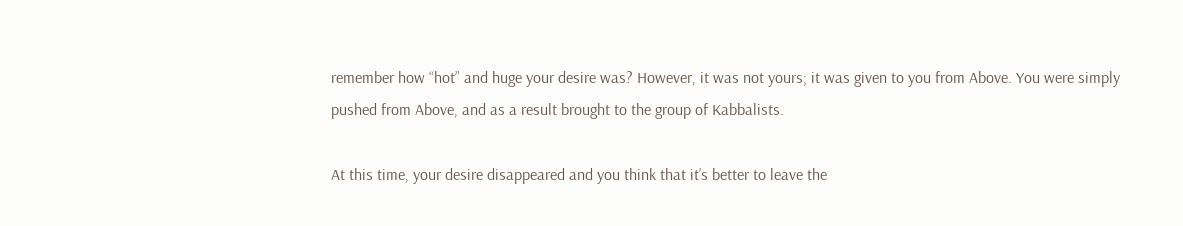remember how “hot” and huge your desire was? However, it was not yours; it was given to you from Above. You were simply pushed from Above, and as a result brought to the group of Kabbalists.

At this time, your desire disappeared and you think that it’s better to leave the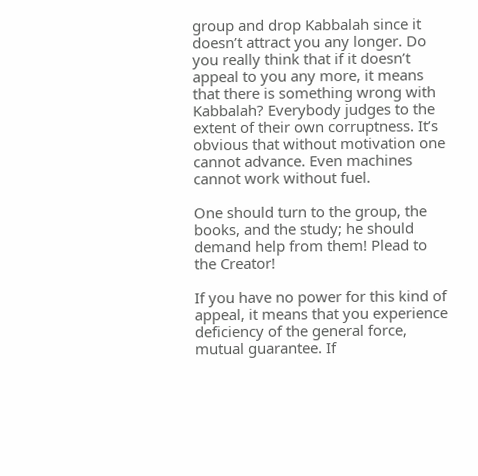group and drop Kabbalah since it doesn’t attract you any longer. Do you really think that if it doesn’t appeal to you any more, it means that there is something wrong with Kabbalah? Everybody judges to the extent of their own corruptness. It’s obvious that without motivation one cannot advance. Even machines cannot work without fuel.

One should turn to the group, the books, and the study; he should demand help from them! Plead to the Creator!

If you have no power for this kind of appeal, it means that you experience deficiency of the general force, mutual guarantee. If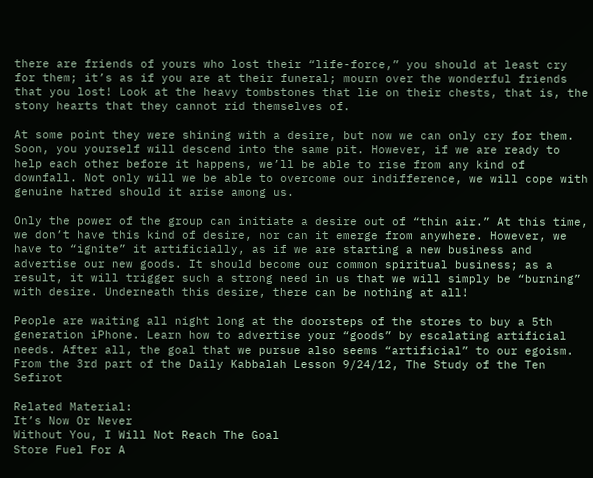there are friends of yours who lost their “life-force,” you should at least cry for them; it’s as if you are at their funeral; mourn over the wonderful friends that you lost! Look at the heavy tombstones that lie on their chests, that is, the stony hearts that they cannot rid themselves of.

At some point they were shining with a desire, but now we can only cry for them. Soon, you yourself will descend into the same pit. However, if we are ready to help each other before it happens, we’ll be able to rise from any kind of downfall. Not only will we be able to overcome our indifference, we will cope with genuine hatred should it arise among us.

Only the power of the group can initiate a desire out of “thin air.” At this time, we don’t have this kind of desire, nor can it emerge from anywhere. However, we have to “ignite” it artificially, as if we are starting a new business and advertise our new goods. It should become our common spiritual business; as a result, it will trigger such a strong need in us that we will simply be “burning” with desire. Underneath this desire, there can be nothing at all!

People are waiting all night long at the doorsteps of the stores to buy a 5th generation iPhone. Learn how to advertise your “goods” by escalating artificial needs. After all, the goal that we pursue also seems “artificial” to our egoism.
From the 3rd part of the Daily Kabbalah Lesson 9/24/12, The Study of the Ten Sefirot

Related Material:
It’s Now Or Never
Without You, I Will Not Reach The Goal
Store Fuel For A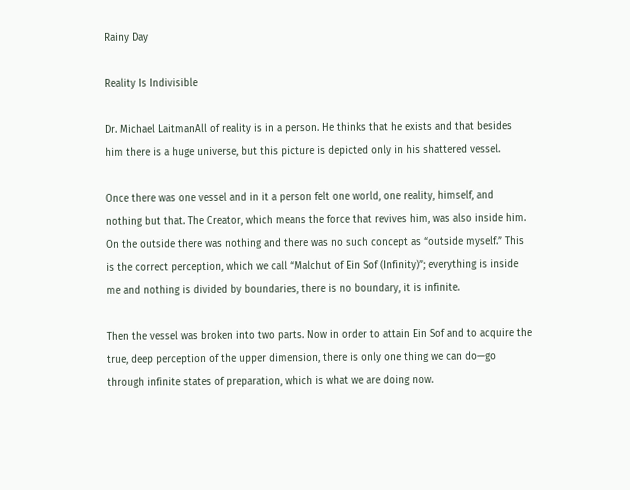Rainy Day

Reality Is Indivisible

Dr. Michael LaitmanAll of reality is in a person. He thinks that he exists and that besides him there is a huge universe, but this picture is depicted only in his shattered vessel.

Once there was one vessel and in it a person felt one world, one reality, himself, and nothing but that. The Creator, which means the force that revives him, was also inside him. On the outside there was nothing and there was no such concept as “outside myself.” This is the correct perception, which we call “Malchut of Ein Sof (Infinity)”; everything is inside me and nothing is divided by boundaries, there is no boundary, it is infinite.

Then the vessel was broken into two parts. Now in order to attain Ein Sof and to acquire the true, deep perception of the upper dimension, there is only one thing we can do—go through infinite states of preparation, which is what we are doing now.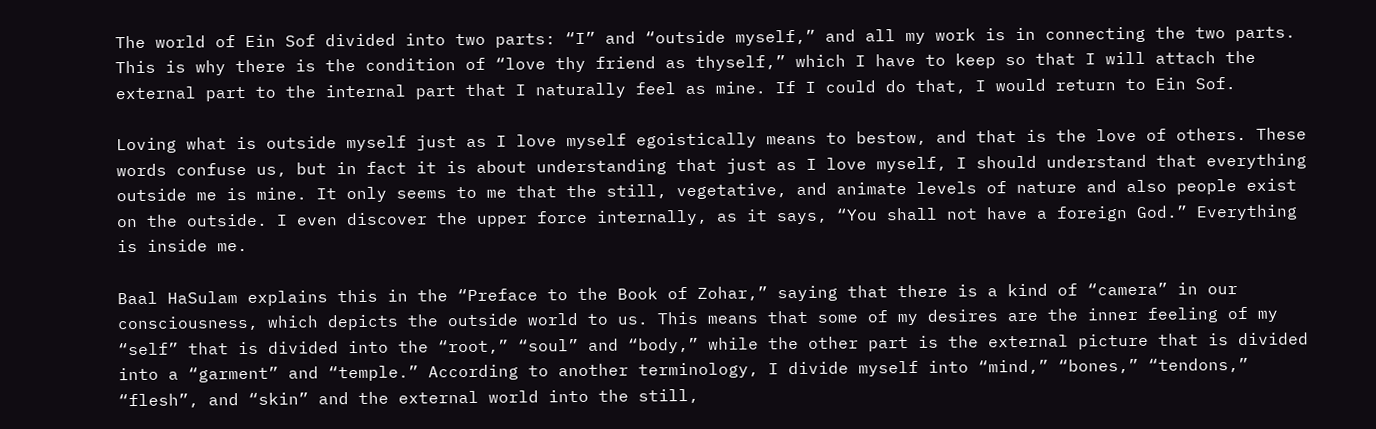The world of Ein Sof divided into two parts: “I” and “outside myself,” and all my work is in connecting the two parts. This is why there is the condition of “love thy friend as thyself,” which I have to keep so that I will attach the external part to the internal part that I naturally feel as mine. If I could do that, I would return to Ein Sof.

Loving what is outside myself just as I love myself egoistically means to bestow, and that is the love of others. These words confuse us, but in fact it is about understanding that just as I love myself, I should understand that everything outside me is mine. It only seems to me that the still, vegetative, and animate levels of nature and also people exist on the outside. I even discover the upper force internally, as it says, “You shall not have a foreign God.” Everything is inside me.

Baal HaSulam explains this in the “Preface to the Book of Zohar,” saying that there is a kind of “camera” in our consciousness, which depicts the outside world to us. This means that some of my desires are the inner feeling of my “self” that is divided into the “root,” “soul” and “body,” while the other part is the external picture that is divided into a “garment” and “temple.” According to another terminology, I divide myself into “mind,” “bones,” “tendons,” “flesh”, and “skin” and the external world into the still,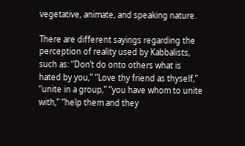vegetative, animate, and speaking nature.

There are different sayings regarding the perception of reality used by Kabbalists, such as: “Don’t do onto others what is hated by you,” “Love thy friend as thyself,” “unite in a group,” “you have whom to unite with,” “help them and they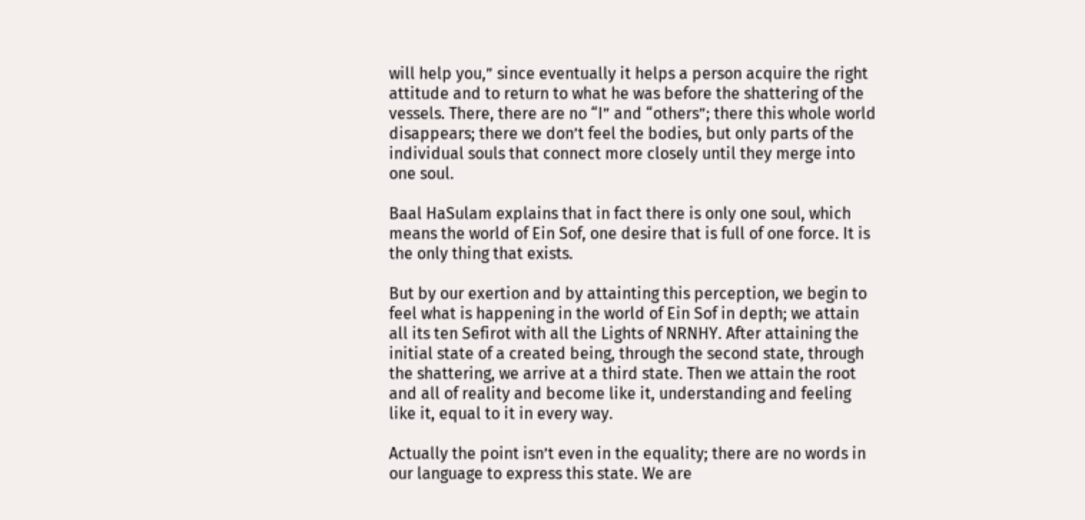will help you,” since eventually it helps a person acquire the right attitude and to return to what he was before the shattering of the vessels. There, there are no “I” and “others”; there this whole world disappears; there we don’t feel the bodies, but only parts of the individual souls that connect more closely until they merge into one soul.

Baal HaSulam explains that in fact there is only one soul, which means the world of Ein Sof, one desire that is full of one force. It is the only thing that exists.

But by our exertion and by attainting this perception, we begin to feel what is happening in the world of Ein Sof in depth; we attain all its ten Sefirot with all the Lights of NRNHY. After attaining the initial state of a created being, through the second state, through the shattering, we arrive at a third state. Then we attain the root and all of reality and become like it, understanding and feeling like it, equal to it in every way.

Actually the point isn’t even in the equality; there are no words in our language to express this state. We are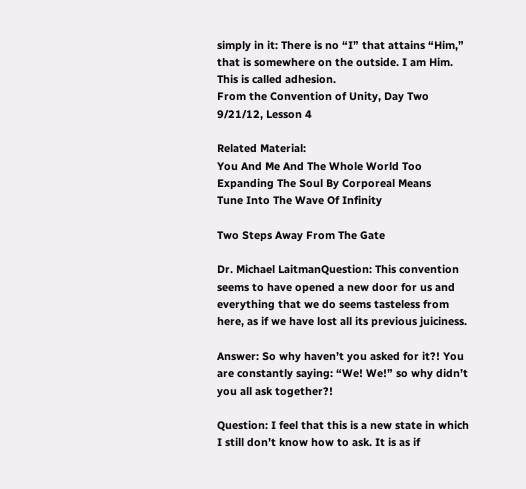simply in it: There is no “I” that attains “Him,” that is somewhere on the outside. I am Him. This is called adhesion.
From the Convention of Unity, Day Two 9/21/12, Lesson 4

Related Material:
You And Me And The Whole World Too
Expanding The Soul By Corporeal Means
Tune Into The Wave Of Infinity

Two Steps Away From The Gate

Dr. Michael LaitmanQuestion: This convention seems to have opened a new door for us and everything that we do seems tasteless from here, as if we have lost all its previous juiciness.

Answer: So why haven’t you asked for it?! You are constantly saying: “We! We!” so why didn’t you all ask together?!

Question: I feel that this is a new state in which I still don’t know how to ask. It is as if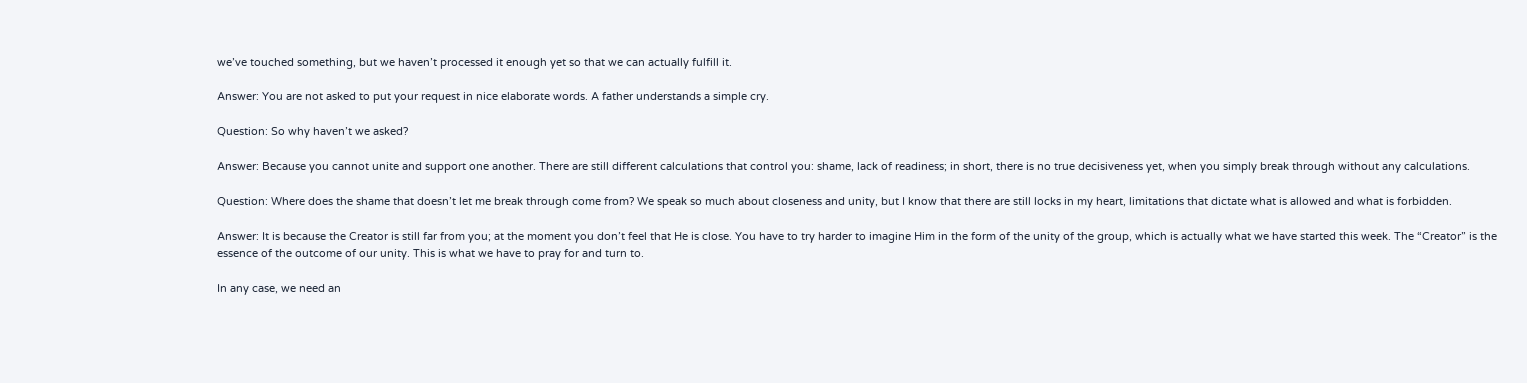we’ve touched something, but we haven’t processed it enough yet so that we can actually fulfill it.

Answer: You are not asked to put your request in nice elaborate words. A father understands a simple cry.

Question: So why haven’t we asked?

Answer: Because you cannot unite and support one another. There are still different calculations that control you: shame, lack of readiness; in short, there is no true decisiveness yet, when you simply break through without any calculations.

Question: Where does the shame that doesn’t let me break through come from? We speak so much about closeness and unity, but I know that there are still locks in my heart, limitations that dictate what is allowed and what is forbidden.

Answer: It is because the Creator is still far from you; at the moment you don’t feel that He is close. You have to try harder to imagine Him in the form of the unity of the group, which is actually what we have started this week. The “Creator” is the essence of the outcome of our unity. This is what we have to pray for and turn to.

In any case, we need an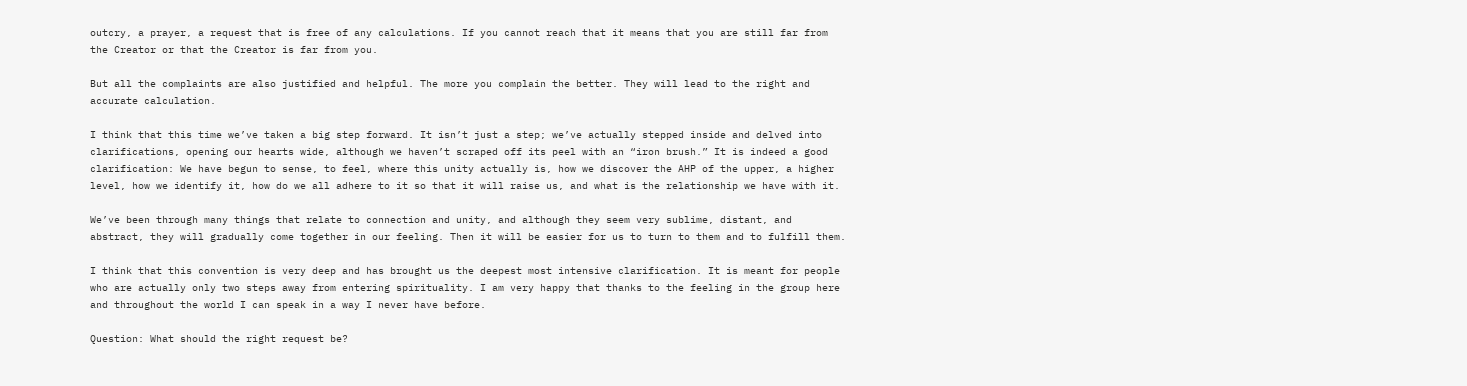outcry, a prayer, a request that is free of any calculations. If you cannot reach that it means that you are still far from the Creator or that the Creator is far from you.

But all the complaints are also justified and helpful. The more you complain the better. They will lead to the right and accurate calculation.

I think that this time we’ve taken a big step forward. It isn’t just a step; we’ve actually stepped inside and delved into clarifications, opening our hearts wide, although we haven’t scraped off its peel with an “iron brush.” It is indeed a good clarification: We have begun to sense, to feel, where this unity actually is, how we discover the AHP of the upper, a higher level, how we identify it, how do we all adhere to it so that it will raise us, and what is the relationship we have with it.

We’ve been through many things that relate to connection and unity, and although they seem very sublime, distant, and abstract, they will gradually come together in our feeling. Then it will be easier for us to turn to them and to fulfill them.

I think that this convention is very deep and has brought us the deepest most intensive clarification. It is meant for people who are actually only two steps away from entering spirituality. I am very happy that thanks to the feeling in the group here and throughout the world I can speak in a way I never have before.

Question: What should the right request be?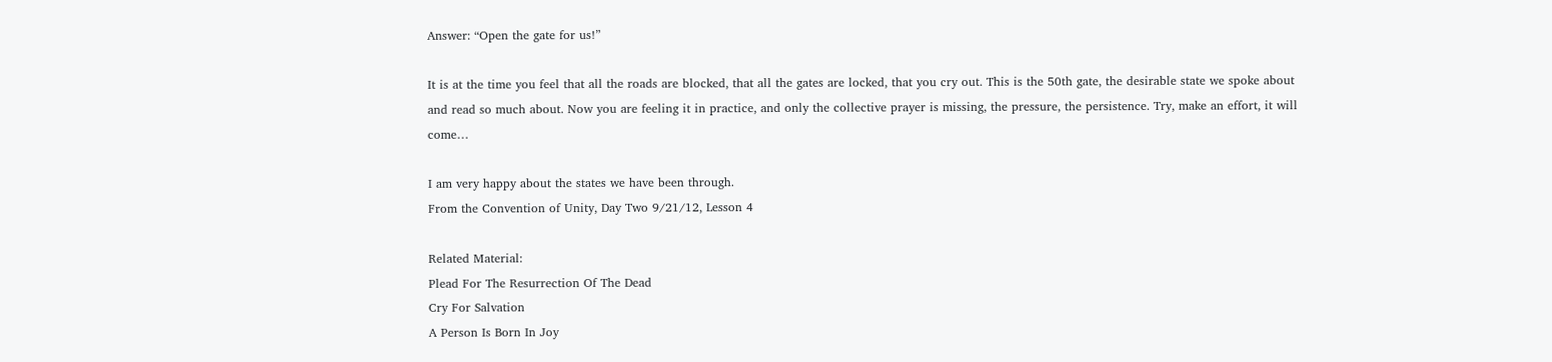Answer: “Open the gate for us!”

It is at the time you feel that all the roads are blocked, that all the gates are locked, that you cry out. This is the 50th gate, the desirable state we spoke about and read so much about. Now you are feeling it in practice, and only the collective prayer is missing, the pressure, the persistence. Try, make an effort, it will come…

I am very happy about the states we have been through.
From the Convention of Unity, Day Two 9/21/12, Lesson 4

Related Material:
Plead For The Resurrection Of The Dead
Cry For Salvation
A Person Is Born In Joy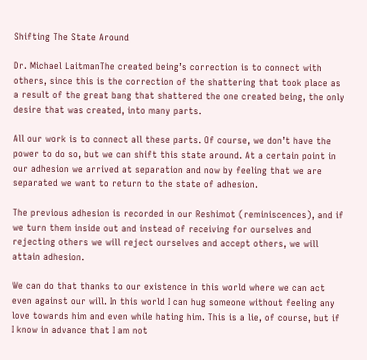Shifting The State Around

Dr. Michael LaitmanThe created being’s correction is to connect with others, since this is the correction of the shattering that took place as a result of the great bang that shattered the one created being, the only desire that was created, into many parts.

All our work is to connect all these parts. Of course, we don’t have the power to do so, but we can shift this state around. At a certain point in our adhesion we arrived at separation and now by feeling that we are separated we want to return to the state of adhesion.

The previous adhesion is recorded in our Reshimot (reminiscences), and if we turn them inside out and instead of receiving for ourselves and rejecting others we will reject ourselves and accept others, we will attain adhesion.

We can do that thanks to our existence in this world where we can act even against our will. In this world I can hug someone without feeling any love towards him and even while hating him. This is a lie, of course, but if I know in advance that I am not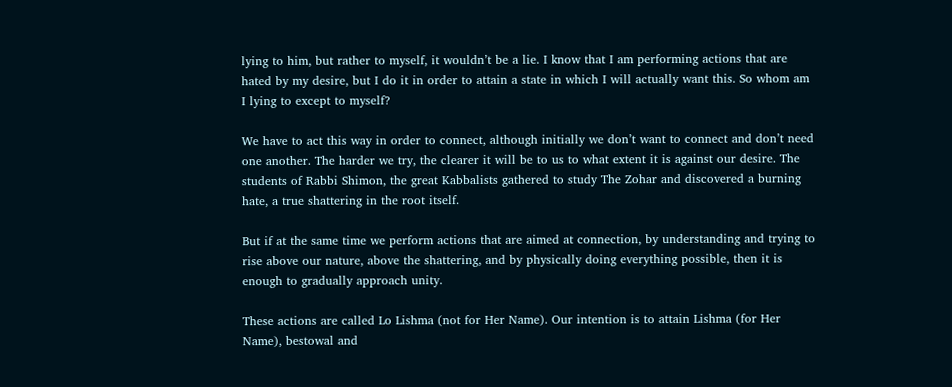lying to him, but rather to myself, it wouldn’t be a lie. I know that I am performing actions that are hated by my desire, but I do it in order to attain a state in which I will actually want this. So whom am I lying to except to myself?

We have to act this way in order to connect, although initially we don’t want to connect and don’t need one another. The harder we try, the clearer it will be to us to what extent it is against our desire. The students of Rabbi Shimon, the great Kabbalists gathered to study The Zohar and discovered a burning hate, a true shattering in the root itself.

But if at the same time we perform actions that are aimed at connection, by understanding and trying to rise above our nature, above the shattering, and by physically doing everything possible, then it is enough to gradually approach unity.

These actions are called Lo Lishma (not for Her Name). Our intention is to attain Lishma (for Her Name), bestowal and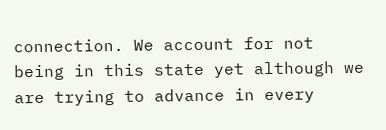connection. We account for not being in this state yet although we are trying to advance in every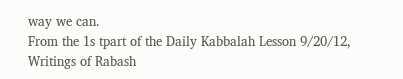way we can.
From the 1s tpart of the Daily Kabbalah Lesson 9/20/12, Writings of Rabash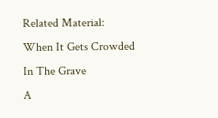Related Material:
When It Gets Crowded In The Grave
A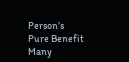Person’s Pure Benefit
Many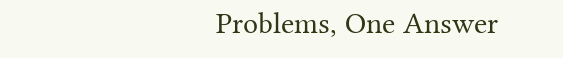Problems, One Answer